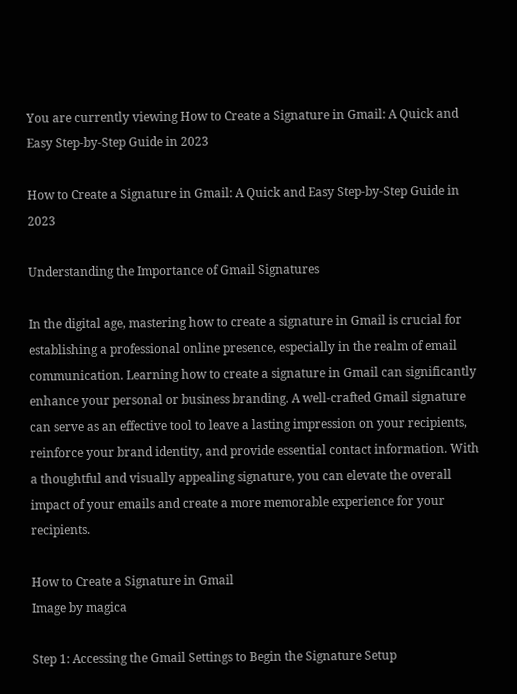You are currently viewing How to Create a Signature in Gmail: A Quick and Easy Step-by-Step Guide in 2023

How to Create a Signature in Gmail: A Quick and Easy Step-by-Step Guide in 2023

Understanding the Importance of Gmail Signatures

In the digital age, mastering how to create a signature in Gmail is crucial for establishing a professional online presence, especially in the realm of email communication. Learning how to create a signature in Gmail can significantly enhance your personal or business branding. A well-crafted Gmail signature can serve as an effective tool to leave a lasting impression on your recipients, reinforce your brand identity, and provide essential contact information. With a thoughtful and visually appealing signature, you can elevate the overall impact of your emails and create a more memorable experience for your recipients.

How to Create a Signature in Gmail
Image by magica

Step 1: Accessing the Gmail Settings to Begin the Signature Setup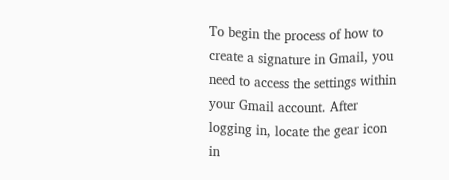To begin the process of how to create a signature in Gmail, you need to access the settings within your Gmail account. After logging in, locate the gear icon in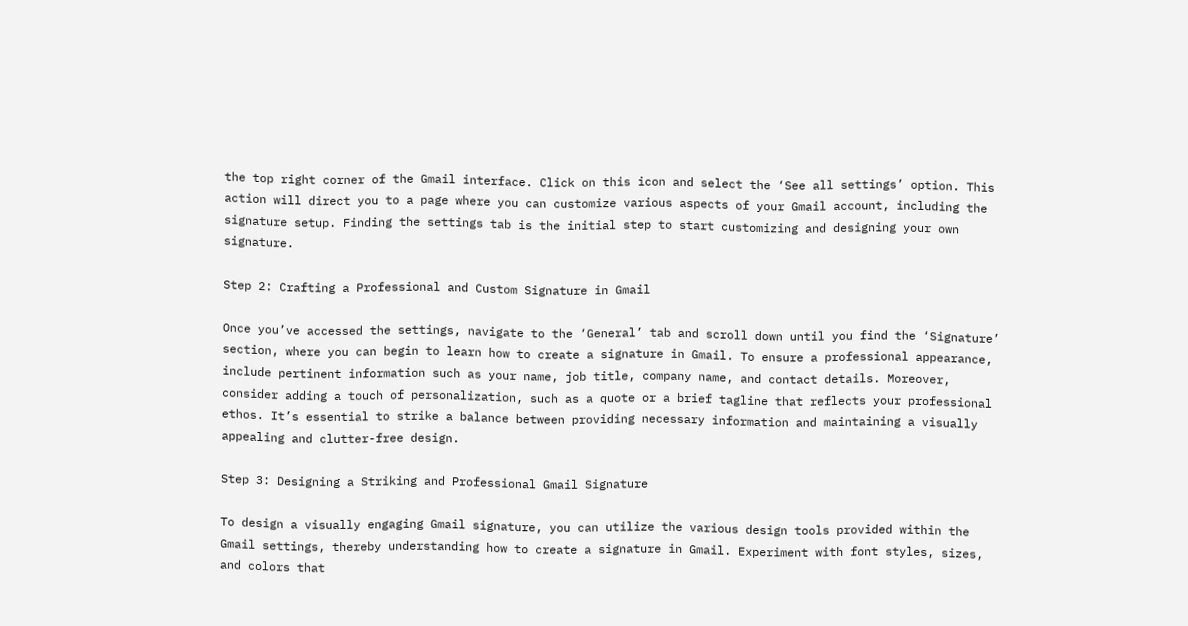the top right corner of the Gmail interface. Click on this icon and select the ‘See all settings’ option. This action will direct you to a page where you can customize various aspects of your Gmail account, including the signature setup. Finding the settings tab is the initial step to start customizing and designing your own signature.

Step 2: Crafting a Professional and Custom Signature in Gmail

Once you’ve accessed the settings, navigate to the ‘General’ tab and scroll down until you find the ‘Signature’ section, where you can begin to learn how to create a signature in Gmail. To ensure a professional appearance, include pertinent information such as your name, job title, company name, and contact details. Moreover, consider adding a touch of personalization, such as a quote or a brief tagline that reflects your professional ethos. It’s essential to strike a balance between providing necessary information and maintaining a visually appealing and clutter-free design.

Step 3: Designing a Striking and Professional Gmail Signature

To design a visually engaging Gmail signature, you can utilize the various design tools provided within the Gmail settings, thereby understanding how to create a signature in Gmail. Experiment with font styles, sizes, and colors that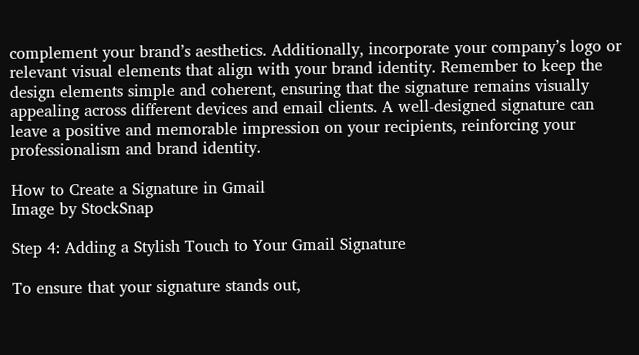complement your brand’s aesthetics. Additionally, incorporate your company’s logo or relevant visual elements that align with your brand identity. Remember to keep the design elements simple and coherent, ensuring that the signature remains visually appealing across different devices and email clients. A well-designed signature can leave a positive and memorable impression on your recipients, reinforcing your professionalism and brand identity.

How to Create a Signature in Gmail
Image by StockSnap

Step 4: Adding a Stylish Touch to Your Gmail Signature

To ensure that your signature stands out,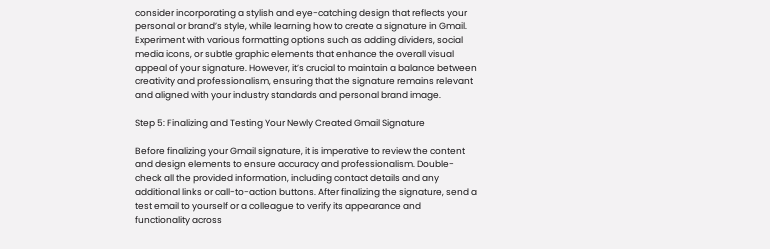consider incorporating a stylish and eye-catching design that reflects your personal or brand’s style, while learning how to create a signature in Gmail. Experiment with various formatting options such as adding dividers, social media icons, or subtle graphic elements that enhance the overall visual appeal of your signature. However, it’s crucial to maintain a balance between creativity and professionalism, ensuring that the signature remains relevant and aligned with your industry standards and personal brand image.

Step 5: Finalizing and Testing Your Newly Created Gmail Signature

Before finalizing your Gmail signature, it is imperative to review the content and design elements to ensure accuracy and professionalism. Double-check all the provided information, including contact details and any additional links or call-to-action buttons. After finalizing the signature, send a test email to yourself or a colleague to verify its appearance and functionality across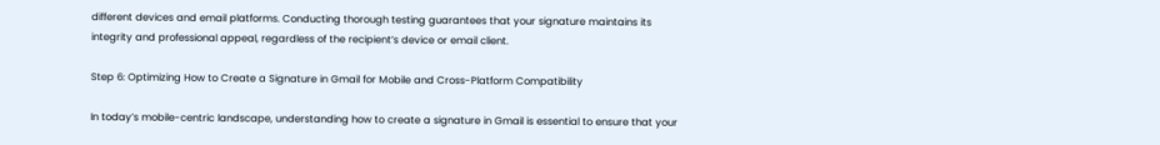different devices and email platforms. Conducting thorough testing guarantees that your signature maintains its integrity and professional appeal, regardless of the recipient’s device or email client.

Step 6: Optimizing How to Create a Signature in Gmail for Mobile and Cross-Platform Compatibility

In today’s mobile-centric landscape, understanding how to create a signature in Gmail is essential to ensure that your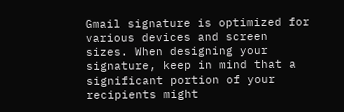Gmail signature is optimized for various devices and screen sizes. When designing your signature, keep in mind that a significant portion of your recipients might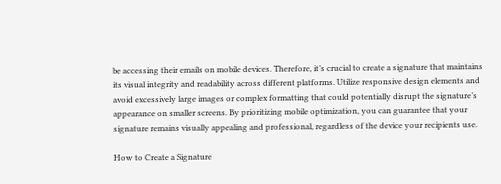be accessing their emails on mobile devices. Therefore, it’s crucial to create a signature that maintains its visual integrity and readability across different platforms. Utilize responsive design elements and avoid excessively large images or complex formatting that could potentially disrupt the signature’s appearance on smaller screens. By prioritizing mobile optimization, you can guarantee that your signature remains visually appealing and professional, regardless of the device your recipients use.

How to Create a Signature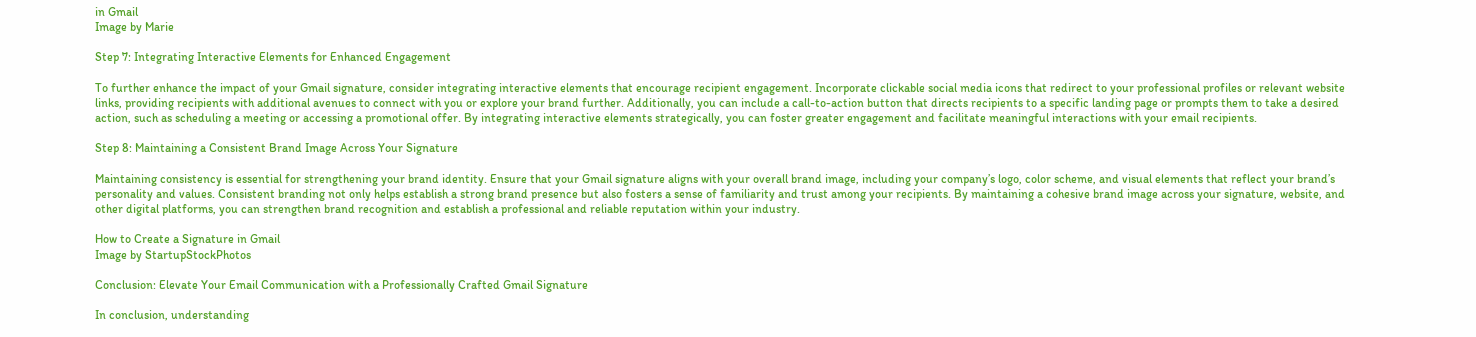in Gmail
Image by Marie

Step 7: Integrating Interactive Elements for Enhanced Engagement

To further enhance the impact of your Gmail signature, consider integrating interactive elements that encourage recipient engagement. Incorporate clickable social media icons that redirect to your professional profiles or relevant website links, providing recipients with additional avenues to connect with you or explore your brand further. Additionally, you can include a call-to-action button that directs recipients to a specific landing page or prompts them to take a desired action, such as scheduling a meeting or accessing a promotional offer. By integrating interactive elements strategically, you can foster greater engagement and facilitate meaningful interactions with your email recipients.

Step 8: Maintaining a Consistent Brand Image Across Your Signature

Maintaining consistency is essential for strengthening your brand identity. Ensure that your Gmail signature aligns with your overall brand image, including your company’s logo, color scheme, and visual elements that reflect your brand’s personality and values. Consistent branding not only helps establish a strong brand presence but also fosters a sense of familiarity and trust among your recipients. By maintaining a cohesive brand image across your signature, website, and other digital platforms, you can strengthen brand recognition and establish a professional and reliable reputation within your industry.

How to Create a Signature in Gmail
Image by StartupStockPhotos

Conclusion: Elevate Your Email Communication with a Professionally Crafted Gmail Signature

In conclusion, understanding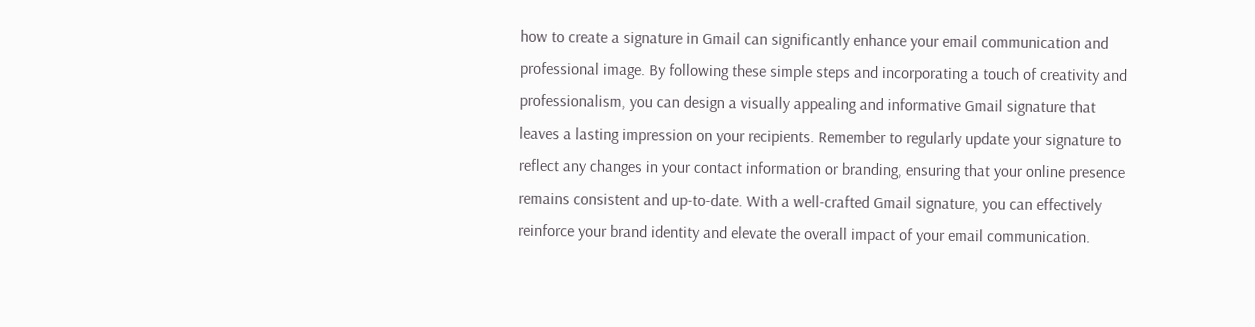how to create a signature in Gmail can significantly enhance your email communication and professional image. By following these simple steps and incorporating a touch of creativity and professionalism, you can design a visually appealing and informative Gmail signature that leaves a lasting impression on your recipients. Remember to regularly update your signature to reflect any changes in your contact information or branding, ensuring that your online presence remains consistent and up-to-date. With a well-crafted Gmail signature, you can effectively reinforce your brand identity and elevate the overall impact of your email communication.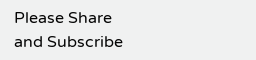Please Share and Subscribe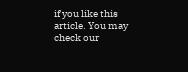if you like this article. You may check our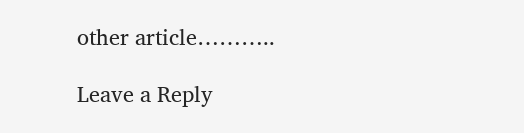other article………..

Leave a Reply